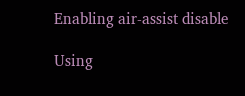Enabling air-assist disable

Using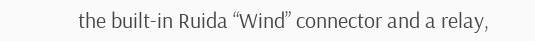the built-in Ruida “Wind” connector and a relay,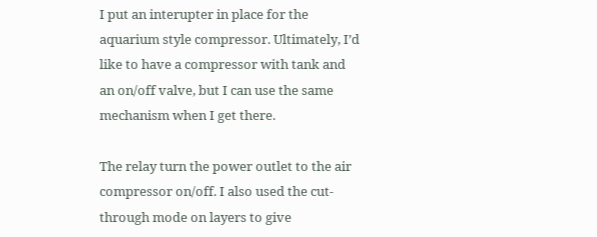I put an interupter in place for the aquarium style compressor. Ultimately, I’d like to have a compressor with tank and an on/off valve, but I can use the same mechanism when I get there.

The relay turn the power outlet to the air compressor on/off. I also used the cut-through mode on layers to give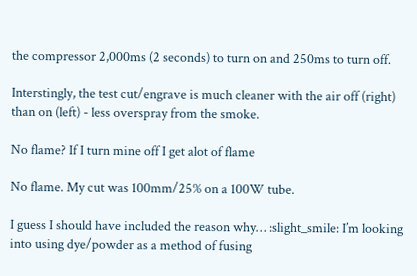the compressor 2,000ms (2 seconds) to turn on and 250ms to turn off.

Interstingly, the test cut/engrave is much cleaner with the air off (right) than on (left) - less overspray from the smoke.

No flame? If I turn mine off I get alot of flame

No flame. My cut was 100mm/25% on a 100W tube.

I guess I should have included the reason why… :slight_smile: I’m looking into using dye/powder as a method of fusing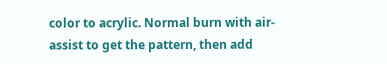color to acrylic. Normal burn with air-assist to get the pattern, then add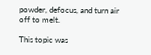powder, defocus, and turn air off to melt.

This topic was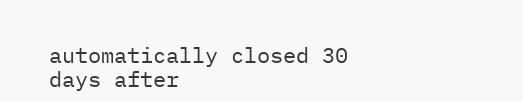automatically closed 30 days after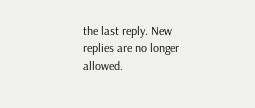the last reply. New replies are no longer allowed.